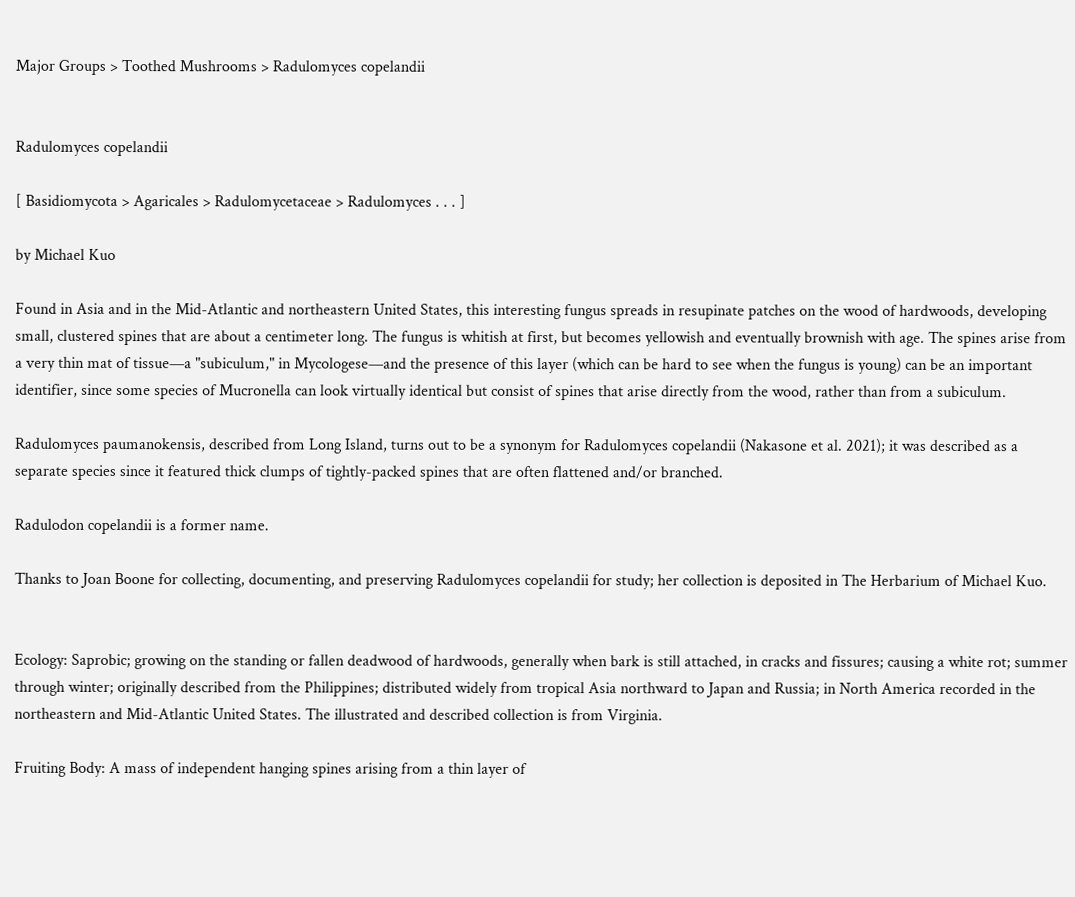Major Groups > Toothed Mushrooms > Radulomyces copelandii


Radulomyces copelandii

[ Basidiomycota > Agaricales > Radulomycetaceae > Radulomyces . . . ]

by Michael Kuo

Found in Asia and in the Mid-Atlantic and northeastern United States, this interesting fungus spreads in resupinate patches on the wood of hardwoods, developing small, clustered spines that are about a centimeter long. The fungus is whitish at first, but becomes yellowish and eventually brownish with age. The spines arise from a very thin mat of tissue—a "subiculum," in Mycologese—and the presence of this layer (which can be hard to see when the fungus is young) can be an important identifier, since some species of Mucronella can look virtually identical but consist of spines that arise directly from the wood, rather than from a subiculum.

Radulomyces paumanokensis, described from Long Island, turns out to be a synonym for Radulomyces copelandii (Nakasone et al. 2021); it was described as a separate species since it featured thick clumps of tightly-packed spines that are often flattened and/or branched.

Radulodon copelandii is a former name.

Thanks to Joan Boone for collecting, documenting, and preserving Radulomyces copelandii for study; her collection is deposited in The Herbarium of Michael Kuo.


Ecology: Saprobic; growing on the standing or fallen deadwood of hardwoods, generally when bark is still attached, in cracks and fissures; causing a white rot; summer through winter; originally described from the Philippines; distributed widely from tropical Asia northward to Japan and Russia; in North America recorded in the northeastern and Mid-Atlantic United States. The illustrated and described collection is from Virginia.

Fruiting Body: A mass of independent hanging spines arising from a thin layer of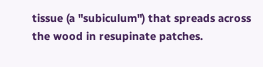tissue (a "subiculum") that spreads across the wood in resupinate patches.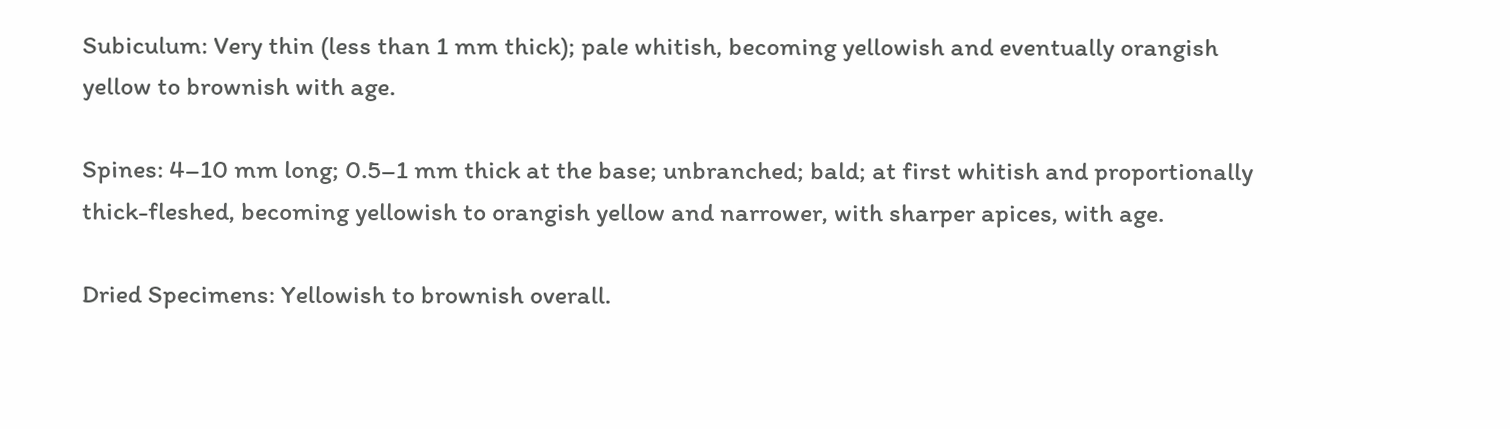Subiculum: Very thin (less than 1 mm thick); pale whitish, becoming yellowish and eventually orangish yellow to brownish with age.

Spines: 4–10 mm long; 0.5–1 mm thick at the base; unbranched; bald; at first whitish and proportionally thick-fleshed, becoming yellowish to orangish yellow and narrower, with sharper apices, with age.

Dried Specimens: Yellowish to brownish overall.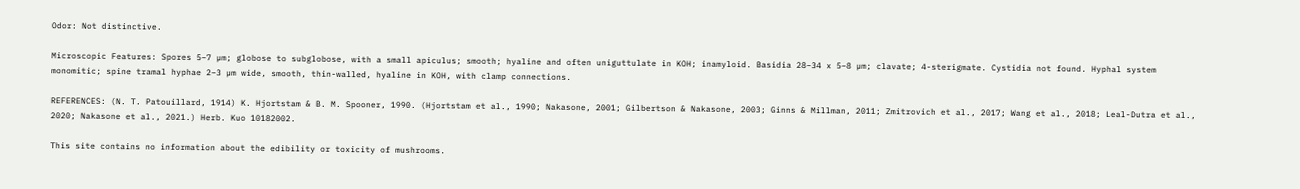Odor: Not distinctive.

Microscopic Features: Spores 5–7 µm; globose to subglobose, with a small apiculus; smooth; hyaline and often uniguttulate in KOH; inamyloid. Basidia 28–34 x 5–8 µm; clavate; 4-sterigmate. Cystidia not found. Hyphal system monomitic; spine tramal hyphae 2–3 µm wide, smooth, thin-walled, hyaline in KOH, with clamp connections.

REFERENCES: (N. T. Patouillard, 1914) K. Hjortstam & B. M. Spooner, 1990. (Hjortstam et al., 1990; Nakasone, 2001; Gilbertson & Nakasone, 2003; Ginns & Millman, 2011; Zmitrovich et al., 2017; Wang et al., 2018; Leal-Dutra et al., 2020; Nakasone et al., 2021.) Herb. Kuo 10182002.

This site contains no information about the edibility or toxicity of mushrooms.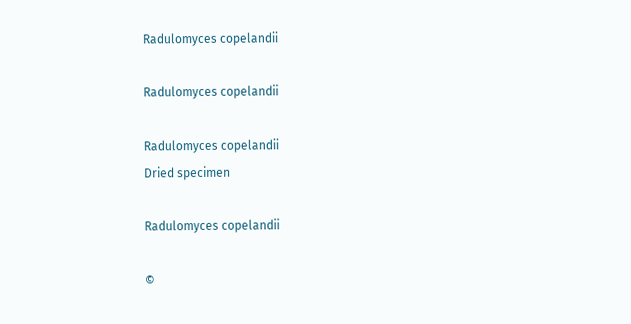Radulomyces copelandii

Radulomyces copelandii

Radulomyces copelandii
Dried specimen

Radulomyces copelandii

©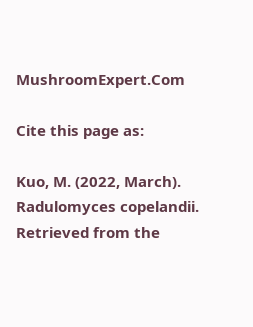MushroomExpert.Com

Cite this page as:

Kuo, M. (2022, March). Radulomyces copelandii. Retrieved from the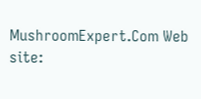MushroomExpert.Com Web site: